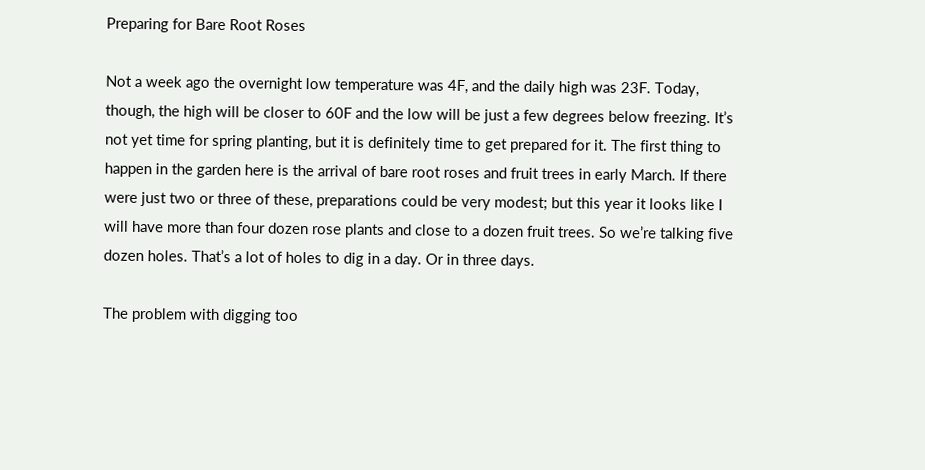Preparing for Bare Root Roses

Not a week ago the overnight low temperature was 4F, and the daily high was 23F. Today, though, the high will be closer to 60F and the low will be just a few degrees below freezing. It’s not yet time for spring planting, but it is definitely time to get prepared for it. The first thing to happen in the garden here is the arrival of bare root roses and fruit trees in early March. If there were just two or three of these, preparations could be very modest; but this year it looks like I will have more than four dozen rose plants and close to a dozen fruit trees. So we’re talking five dozen holes. That’s a lot of holes to dig in a day. Or in three days.

The problem with digging too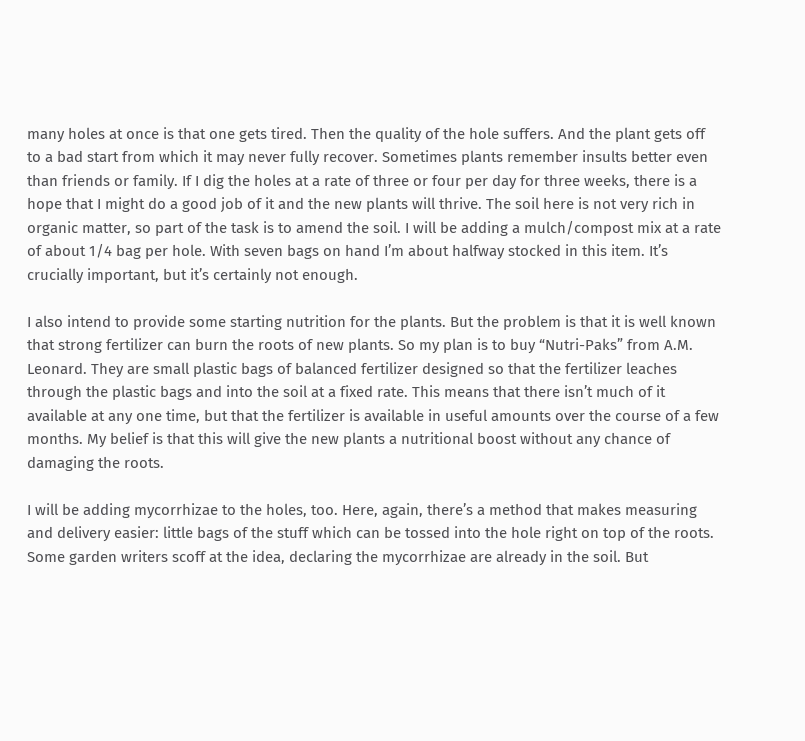many holes at once is that one gets tired. Then the quality of the hole suffers. And the plant gets off to a bad start from which it may never fully recover. Sometimes plants remember insults better even than friends or family. If I dig the holes at a rate of three or four per day for three weeks, there is a hope that I might do a good job of it and the new plants will thrive. The soil here is not very rich in organic matter, so part of the task is to amend the soil. I will be adding a mulch/compost mix at a rate of about 1/4 bag per hole. With seven bags on hand I’m about halfway stocked in this item. It’s crucially important, but it’s certainly not enough.

I also intend to provide some starting nutrition for the plants. But the problem is that it is well known that strong fertilizer can burn the roots of new plants. So my plan is to buy “Nutri-Paks” from A.M. Leonard. They are small plastic bags of balanced fertilizer designed so that the fertilizer leaches through the plastic bags and into the soil at a fixed rate. This means that there isn’t much of it available at any one time, but that the fertilizer is available in useful amounts over the course of a few months. My belief is that this will give the new plants a nutritional boost without any chance of damaging the roots.

I will be adding mycorrhizae to the holes, too. Here, again, there’s a method that makes measuring and delivery easier: little bags of the stuff which can be tossed into the hole right on top of the roots. Some garden writers scoff at the idea, declaring the mycorrhizae are already in the soil. But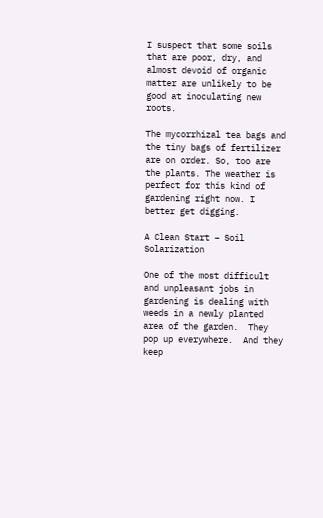I suspect that some soils that are poor, dry, and almost devoid of organic matter are unlikely to be good at inoculating new roots.

The mycorrhizal tea bags and the tiny bags of fertilizer are on order. So, too are the plants. The weather is perfect for this kind of gardening right now. I better get digging.

A Clean Start – Soil Solarization

One of the most difficult and unpleasant jobs in gardening is dealing with weeds in a newly planted area of the garden.  They pop up everywhere.  And they keep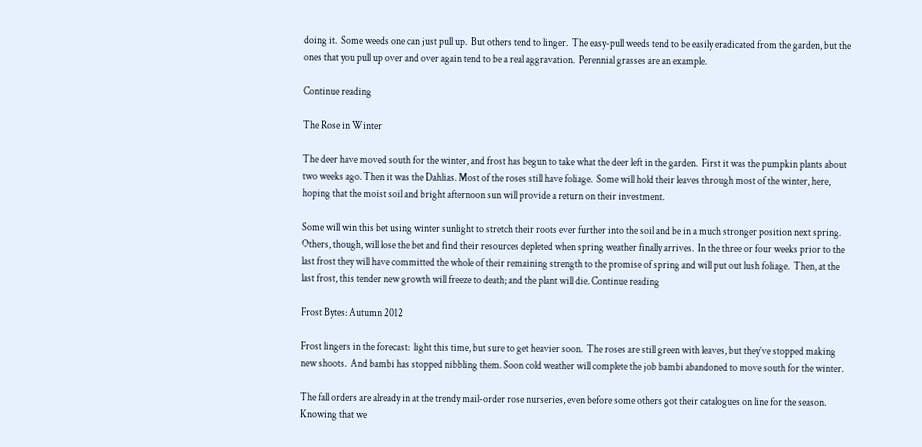doing it.  Some weeds one can just pull up.  But others tend to linger.  The easy-pull weeds tend to be easily eradicated from the garden, but the ones that you pull up over and over again tend to be a real aggravation.  Perennial grasses are an example.

Continue reading

The Rose in Winter

The deer have moved south for the winter, and frost has begun to take what the deer left in the garden.  First it was the pumpkin plants about two weeks ago. Then it was the Dahlias. Most of the roses still have foliage.  Some will hold their leaves through most of the winter, here, hoping that the moist soil and bright afternoon sun will provide a return on their investment.

Some will win this bet using winter sunlight to stretch their roots ever further into the soil and be in a much stronger position next spring.  Others, though, will lose the bet and find their resources depleted when spring weather finally arrives.  In the three or four weeks prior to the last frost they will have committed the whole of their remaining strength to the promise of spring and will put out lush foliage.  Then, at the last frost, this tender new growth will freeze to death; and the plant will die. Continue reading

Frost Bytes: Autumn 2012

Frost lingers in the forecast:  light this time, but sure to get heavier soon.  The roses are still green with leaves, but they’ve stopped making new shoots.  And bambi has stopped nibbling them. Soon cold weather will complete the job bambi abandoned to move south for the winter.

The fall orders are already in at the trendy mail-order rose nurseries, even before some others got their catalogues on line for the season. Knowing that we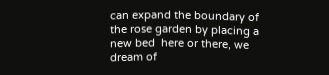can expand the boundary of the rose garden by placing a new bed  here or there, we dream of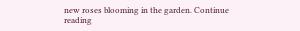new roses blooming in the garden. Continue reading